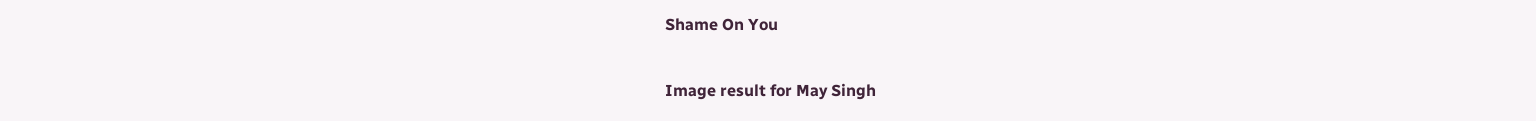Shame On You

Image result for May Singh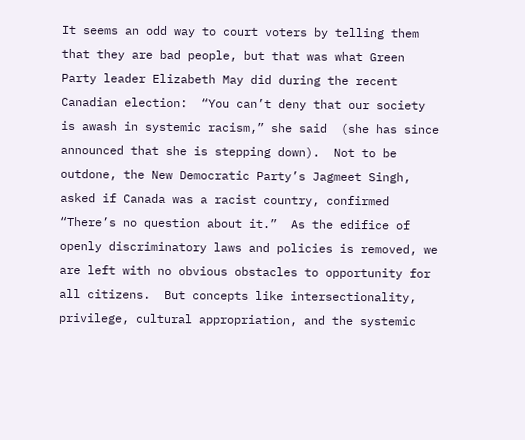It seems an odd way to court voters by telling them that they are bad people, but that was what Green Party leader Elizabeth May did during the recent Canadian election:  “You can’t deny that our society is awash in systemic racism,” she said  (she has since announced that she is stepping down).  Not to be outdone, the New Democratic Party’s Jagmeet Singh, asked if Canada was a racist country, confirmed “There’s no question about it.”  As the edifice of openly discriminatory laws and policies is removed, we are left with no obvious obstacles to opportunity for all citizens.  But concepts like intersectionality, privilege, cultural appropriation, and the systemic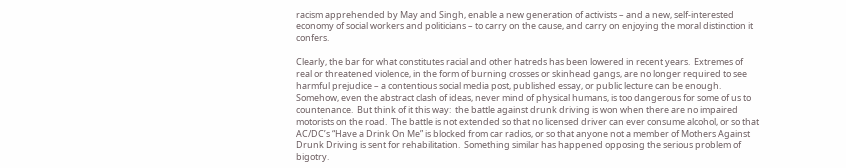racism apprehended by May and Singh, enable a new generation of activists – and a new, self-interested economy of social workers and politicians – to carry on the cause, and carry on enjoying the moral distinction it confers.

Clearly, the bar for what constitutes racial and other hatreds has been lowered in recent years.  Extremes of real or threatened violence, in the form of burning crosses or skinhead gangs, are no longer required to see harmful prejudice – a contentious social media post, published essay, or public lecture can be enough.  Somehow, even the abstract clash of ideas, never mind of physical humans, is too dangerous for some of us to countenance.  But think of it this way:  the battle against drunk driving is won when there are no impaired motorists on the road.  The battle is not extended so that no licensed driver can ever consume alcohol, or so that AC/DC’s “Have a Drink On Me” is blocked from car radios, or so that anyone not a member of Mothers Against Drunk Driving is sent for rehabilitation.  Something similar has happened opposing the serious problem of bigotry.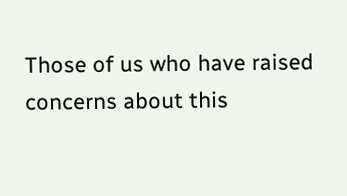Those of us who have raised concerns about this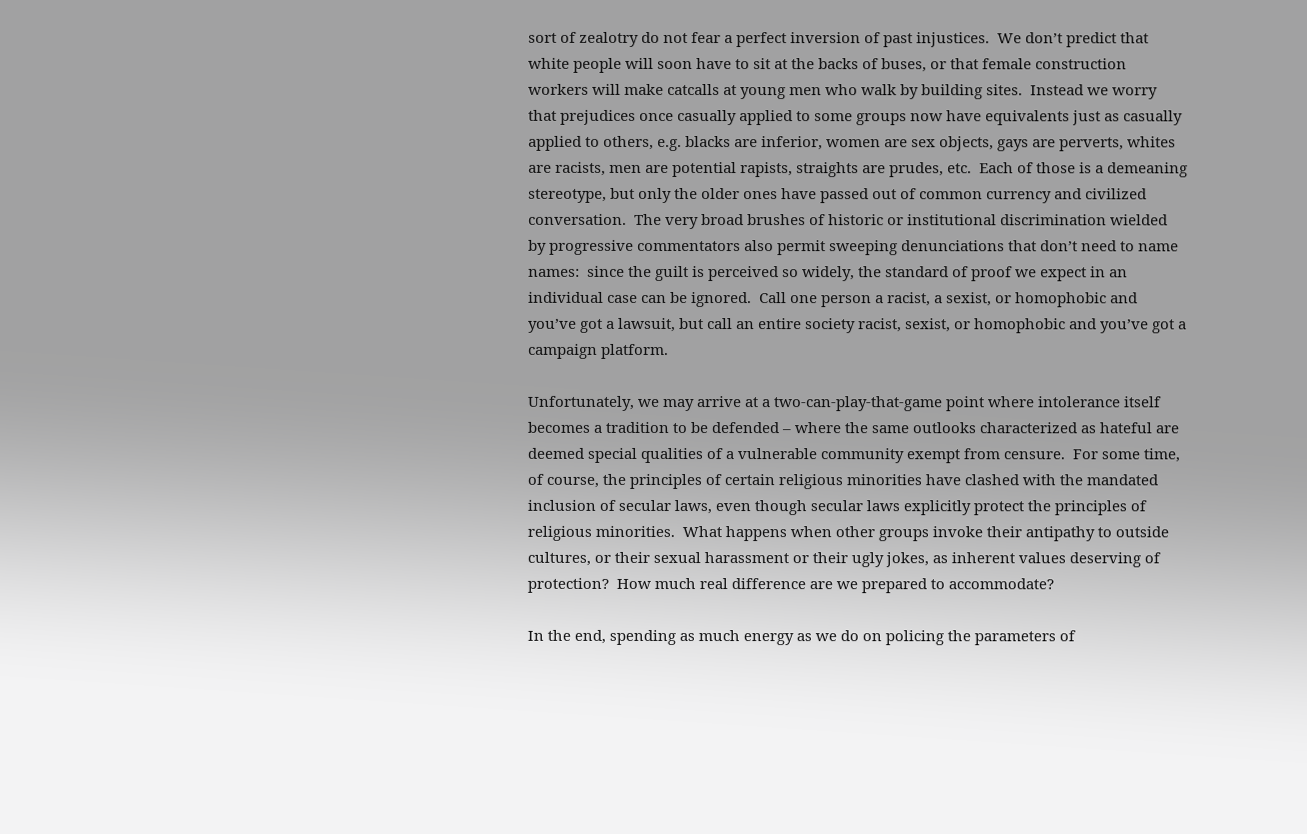sort of zealotry do not fear a perfect inversion of past injustices.  We don’t predict that white people will soon have to sit at the backs of buses, or that female construction workers will make catcalls at young men who walk by building sites.  Instead we worry that prejudices once casually applied to some groups now have equivalents just as casually applied to others, e.g. blacks are inferior, women are sex objects, gays are perverts, whites are racists, men are potential rapists, straights are prudes, etc.  Each of those is a demeaning stereotype, but only the older ones have passed out of common currency and civilized conversation.  The very broad brushes of historic or institutional discrimination wielded by progressive commentators also permit sweeping denunciations that don’t need to name names:  since the guilt is perceived so widely, the standard of proof we expect in an individual case can be ignored.  Call one person a racist, a sexist, or homophobic and you’ve got a lawsuit, but call an entire society racist, sexist, or homophobic and you’ve got a campaign platform.

Unfortunately, we may arrive at a two-can-play-that-game point where intolerance itself becomes a tradition to be defended – where the same outlooks characterized as hateful are deemed special qualities of a vulnerable community exempt from censure.  For some time, of course, the principles of certain religious minorities have clashed with the mandated inclusion of secular laws, even though secular laws explicitly protect the principles of religious minorities.  What happens when other groups invoke their antipathy to outside cultures, or their sexual harassment or their ugly jokes, as inherent values deserving of protection?  How much real difference are we prepared to accommodate?

In the end, spending as much energy as we do on policing the parameters of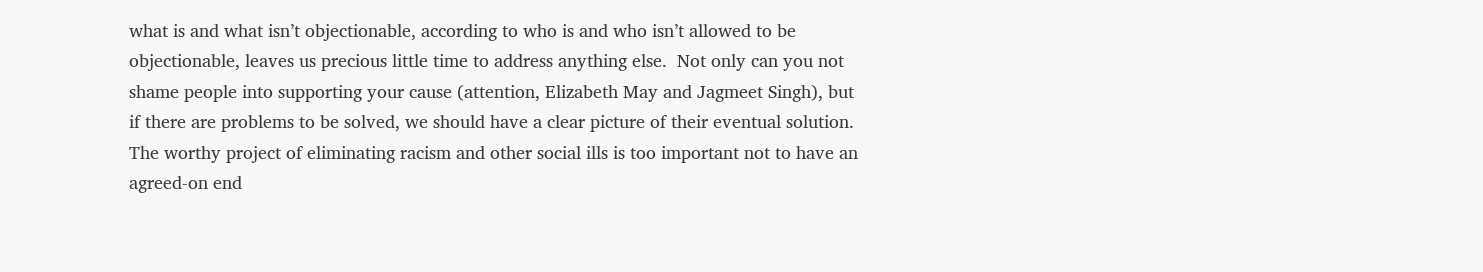what is and what isn’t objectionable, according to who is and who isn’t allowed to be objectionable, leaves us precious little time to address anything else.  Not only can you not shame people into supporting your cause (attention, Elizabeth May and Jagmeet Singh), but if there are problems to be solved, we should have a clear picture of their eventual solution.  The worthy project of eliminating racism and other social ills is too important not to have an agreed-on end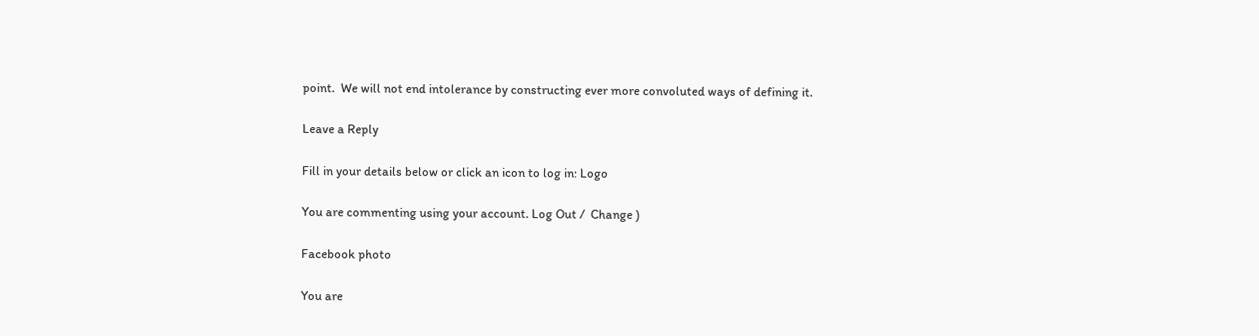point.  We will not end intolerance by constructing ever more convoluted ways of defining it.

Leave a Reply

Fill in your details below or click an icon to log in: Logo

You are commenting using your account. Log Out /  Change )

Facebook photo

You are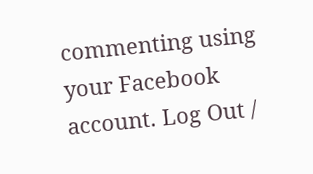commenting using your Facebook account. Log Out /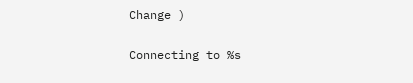Change )

Connecting to %s